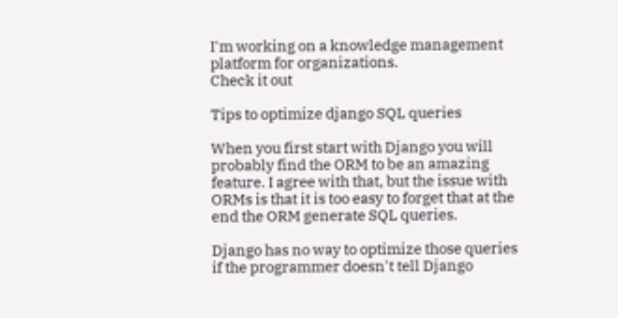I'm working on a knowledge management platform for organizations.
Check it out

Tips to optimize django SQL queries

When you first start with Django you will probably find the ORM to be an amazing feature. I agree with that, but the issue with ORMs is that it is too easy to forget that at the end the ORM generate SQL queries.

Django has no way to optimize those queries if the programmer doesn't tell Django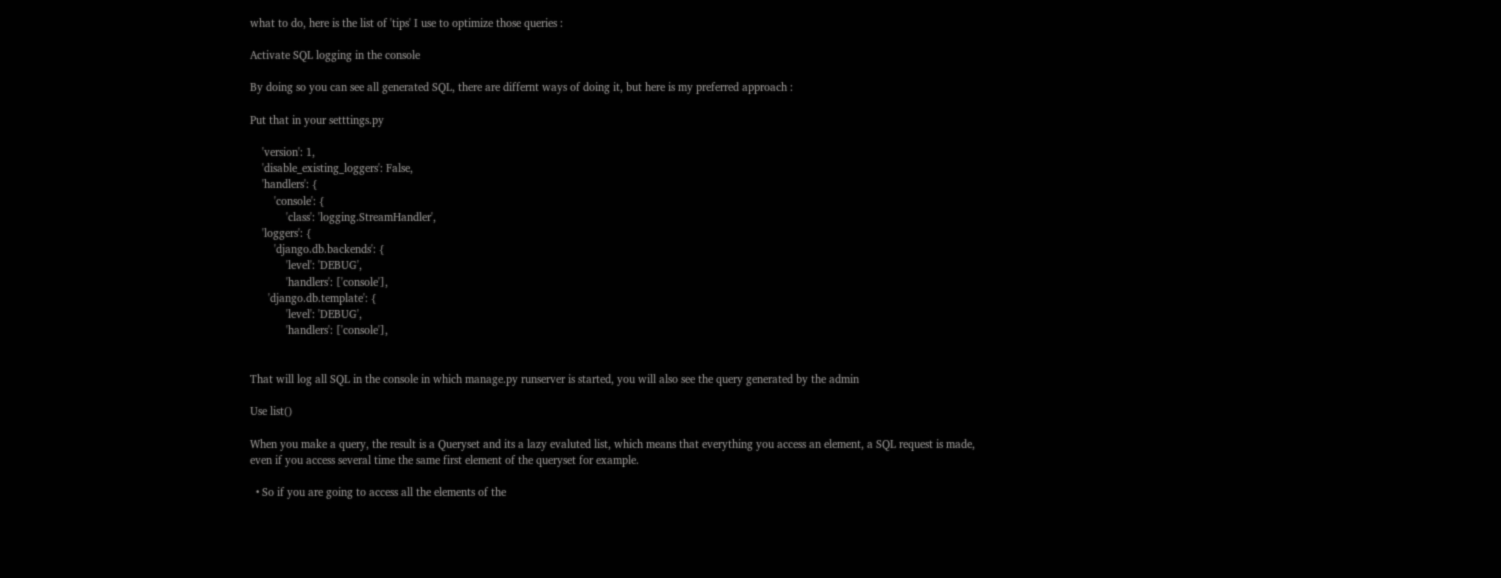what to do, here is the list of 'tips' I use to optimize those queries :

Activate SQL logging in the console

By doing so you can see all generated SQL, there are differnt ways of doing it, but here is my preferred approach :

Put that in your setttings.py

    'version': 1,
    'disable_existing_loggers': False,
    'handlers': {
        'console': {
            'class': 'logging.StreamHandler',
    'loggers': {
        'django.db.backends': {
            'level': 'DEBUG',
            'handlers': ['console'],
      'django.db.template': {
            'level': 'DEBUG',
            'handlers': ['console'],


That will log all SQL in the console in which manage.py runserver is started, you will also see the query generated by the admin

Use list()

When you make a query, the result is a Queryset and its a lazy evaluted list, which means that everything you access an element, a SQL request is made, even if you access several time the same first element of the queryset for example.

  • So if you are going to access all the elements of the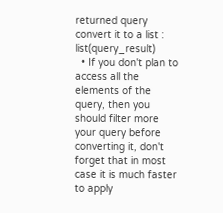returned query convert it to a list : list(query_result)
  • If you don't plan to access all the elements of the query, then you should filter more your query before converting it, don't forget that in most case it is much faster to apply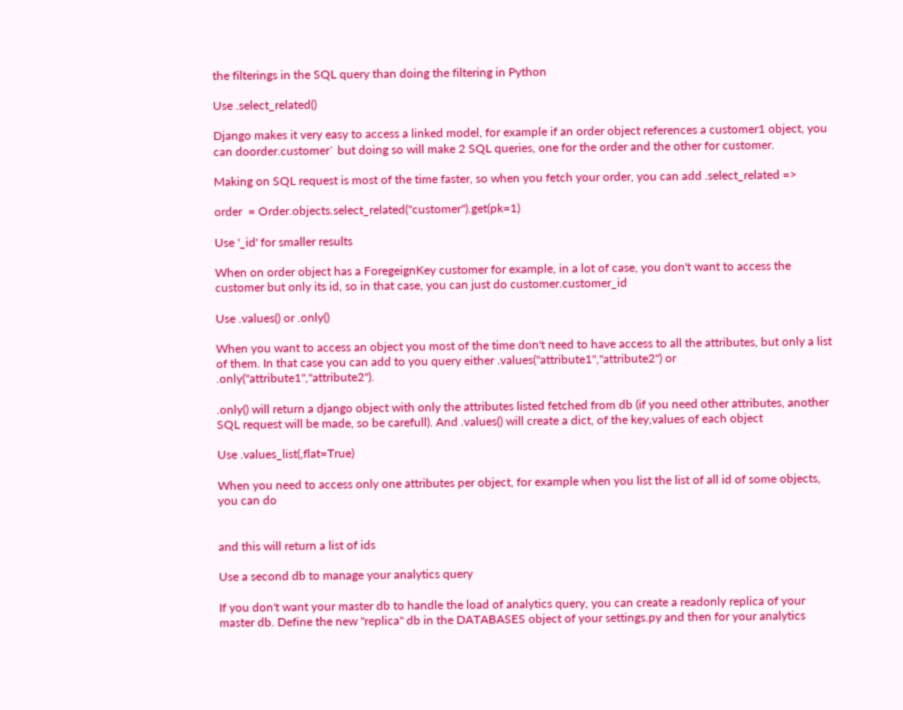the filterings in the SQL query than doing the filtering in Python

Use .select_related()

Django makes it very easy to access a linked model, for example if an order object references a customer1 object, you can doorder.customer` but doing so will make 2 SQL queries, one for the order and the other for customer.

Making on SQL request is most of the time faster, so when you fetch your order, you can add .select_related =>

order  = Order.objects.select_related("customer").get(pk=1)

Use '_id' for smaller results

When on order object has a ForegeignKey customer for example, in a lot of case, you don't want to access the customer but only its id, so in that case, you can just do customer.customer_id

Use .values() or .only()

When you want to access an object you most of the time don't need to have access to all the attributes, but only a list of them. In that case you can add to you query either .values("attribute1","attribute2") or .only("attribute1","attribute2").

.only() will return a django object with only the attributes listed fetched from db (if you need other attributes, another SQL request will be made, so be carefull). And .values() will create a dict, of the key,values of each object

Use .values_list(,flat=True)

When you need to access only one attributes per object, for example when you list the list of all id of some objects, you can do


and this will return a list of ids

Use a second db to manage your analytics query

If you don't want your master db to handle the load of analytics query, you can create a readonly replica of your master db. Define the new "replica" db in the DATABASES object of your settings.py and then for your analytics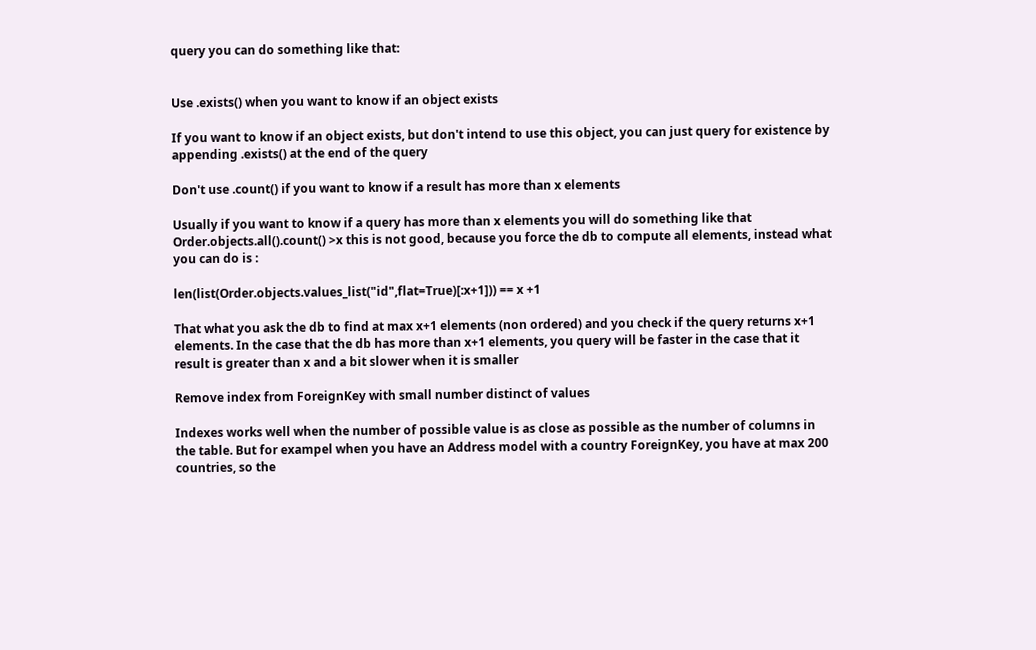query you can do something like that:


Use .exists() when you want to know if an object exists

If you want to know if an object exists, but don't intend to use this object, you can just query for existence by appending .exists() at the end of the query

Don't use .count() if you want to know if a result has more than x elements

Usually if you want to know if a query has more than x elements you will do something like that Order.objects.all().count() >x this is not good, because you force the db to compute all elements, instead what you can do is :

len(list(Order.objects.values_list("id",flat=True)[:x+1])) == x +1

That what you ask the db to find at max x+1 elements (non ordered) and you check if the query returns x+1 elements. In the case that the db has more than x+1 elements, you query will be faster in the case that it result is greater than x and a bit slower when it is smaller

Remove index from ForeignKey with small number distinct of values

Indexes works well when the number of possible value is as close as possible as the number of columns in the table. But for exampel when you have an Address model with a country ForeignKey, you have at max 200 countries, so the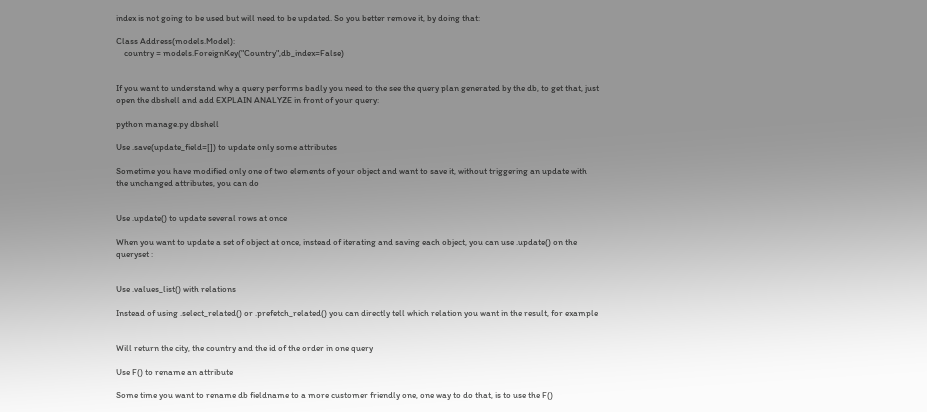index is not going to be used but will need to be updated. So you better remove it, by doing that:

Class Address(models.Model):
    country = models.ForeignKey("Country",db_index=False)


If you want to understand why a query performs badly you need to the see the query plan generated by the db, to get that, just open the dbshell and add EXPLAIN ANALYZE in front of your query:

python manage.py dbshell

Use .save(update_field=[]) to update only some attributes

Sometime you have modified only one of two elements of your object and want to save it, without triggering an update with the unchanged attributes, you can do


Use .update() to update several rows at once

When you want to update a set of object at once, instead of iterating and saving each object, you can use .update() on the queryset :


Use .values_list() with relations

Instead of using .select_related() or .prefetch_related() you can directly tell which relation you want in the result, for example


Will return the city, the country and the id of the order in one query

Use F() to rename an attribute

Some time you want to rename db fieldname to a more customer friendly one, one way to do that, is to use the F()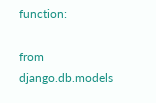function:

from django.db.models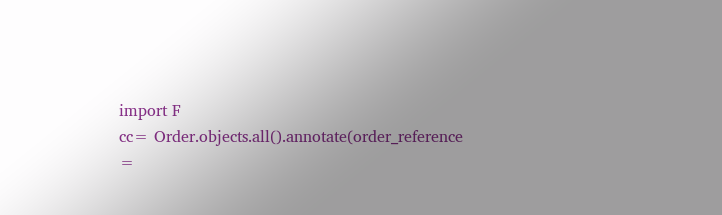import F
cc= Order.objects.all().annotate(order_reference =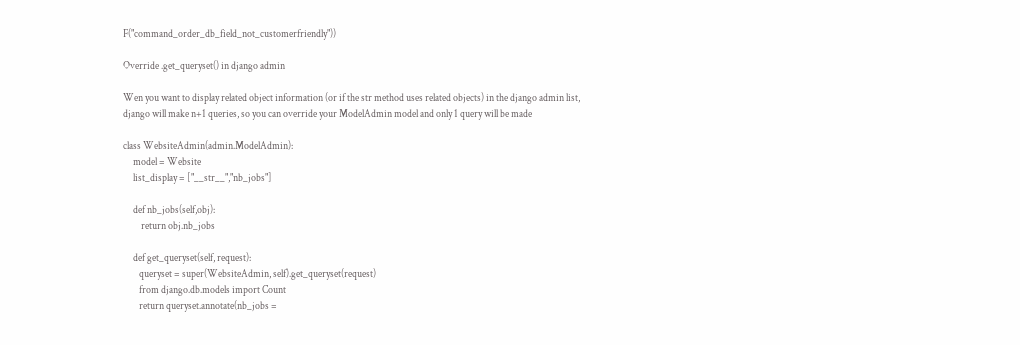F("command_order_db_field_not_customerfriendly"))

Override .get_queryset() in django admin

Wen you want to display related object information (or if the str method uses related objects) in the django admin list, django will make n+1 queries, so you can override your ModelAdmin model and only 1 query will be made

class WebsiteAdmin(admin.ModelAdmin):
     model = Website
     list_display = ["__str__","nb_jobs"]

     def nb_jobs(self,obj):
         return obj.nb_jobs

     def get_queryset(self, request):
        queryset = super(WebsiteAdmin, self).get_queryset(request)
        from django.db.models import Count
        return queryset.annotate(nb_jobs =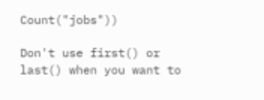Count("jobs"))

Don't use first() or last() when you want to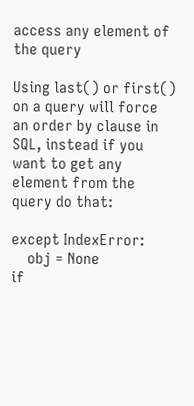access any element of the query

Using last() or first() on a query will force an order by clause in SQL, instead if you want to get any element from the query do that:

except IndexError:
    obj = None
if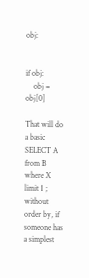obj:


if obj:
    obj = obj[0]

That will do a basic SELECT A from B where X limit 1 ; without order by, if someone has a simplest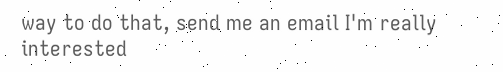way to do that, send me an email I'm really interested